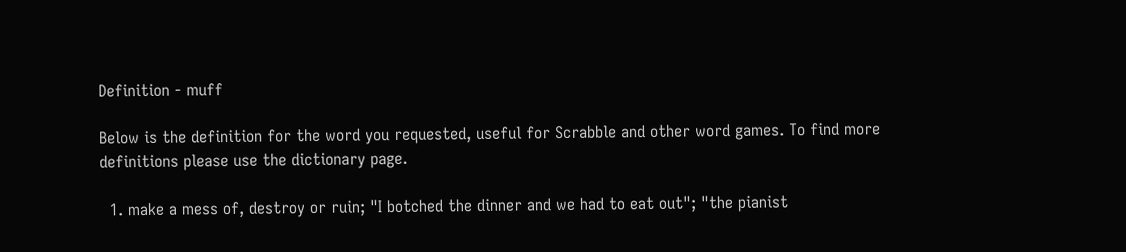Definition - muff

Below is the definition for the word you requested, useful for Scrabble and other word games. To find more definitions please use the dictionary page.

  1. make a mess of, destroy or ruin; "I botched the dinner and we had to eat out"; "the pianist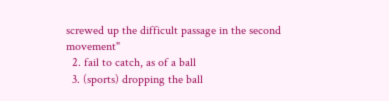screwed up the difficult passage in the second movement"
  2. fail to catch, as of a ball
  3. (sports) dropping the ball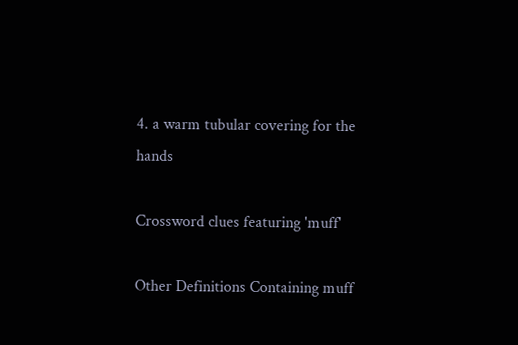4. a warm tubular covering for the hands

Crossword clues featuring 'muff'

Other Definitions Containing muff